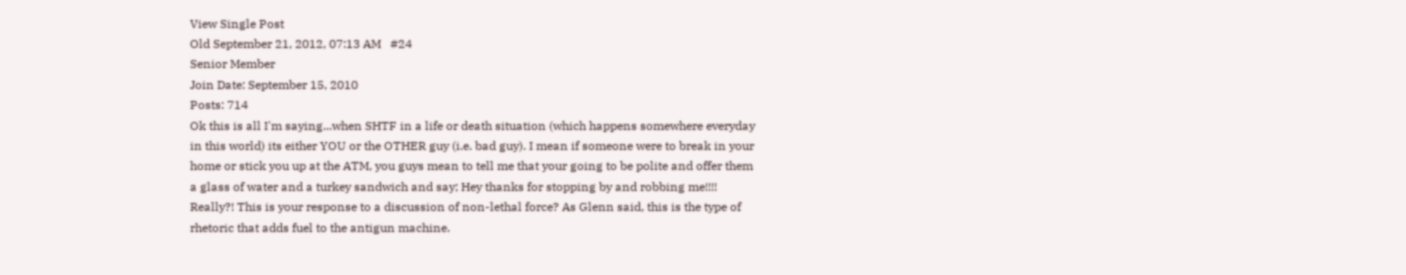View Single Post
Old September 21, 2012, 07:13 AM   #24
Senior Member
Join Date: September 15, 2010
Posts: 714
Ok this is all I'm saying...when SHTF in a life or death situation (which happens somewhere everyday in this world) its either YOU or the OTHER guy (i.e. bad guy). I mean if someone were to break in your home or stick you up at the ATM, you guys mean to tell me that your going to be polite and offer them a glass of water and a turkey sandwich and say; Hey thanks for stopping by and robbing me!!!!
Really?! This is your response to a discussion of non-lethal force? As Glenn said, this is the type of rhetoric that adds fuel to the antigun machine.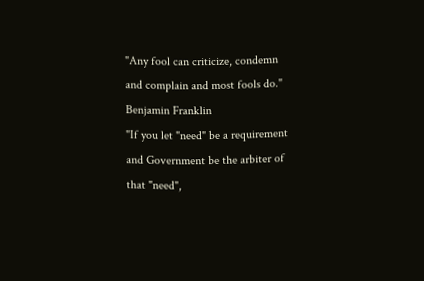"Any fool can criticize, condemn and complain and most fools do." Benjamin Franklin
"If you let "need" be a requirement and Government be the arbiter of that "need",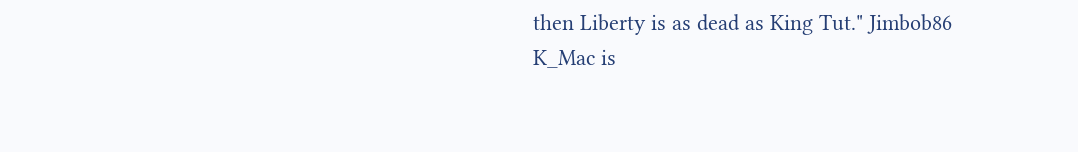then Liberty is as dead as King Tut." Jimbob86
K_Mac is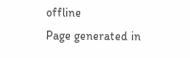offline
Page generated in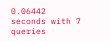0.06442 seconds with 7 queries